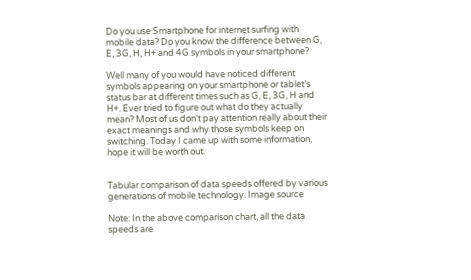Do you use Smartphone for internet surfing with mobile data? Do you know the difference between G, E, 3G, H, H+ and 4G symbols in your smartphone?

Well many of you would have noticed different symbols appearing on your smartphone or tablet’s status bar at different times such as G, E, 3G, H and H+. Ever tried to figure out what do they actually mean? Most of us don’t pay attention really about their exact meanings and why those symbols keep on switching. Today I came up with some information, hope it will be worth out.


Tabular comparison of data speeds offered by various generations of mobile technology. Image source

Note: In the above comparison chart, all the data speeds are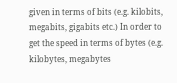given in terms of bits (e.g. kilobits, megabits, gigabits etc.) In order to get the speed in terms of bytes (e.g. kilobytes, megabytes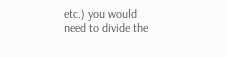etc.) you would need to divide the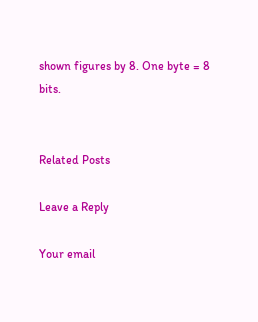shown figures by 8. One byte = 8 bits.


Related Posts

Leave a Reply

Your email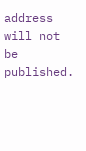address will not be published.